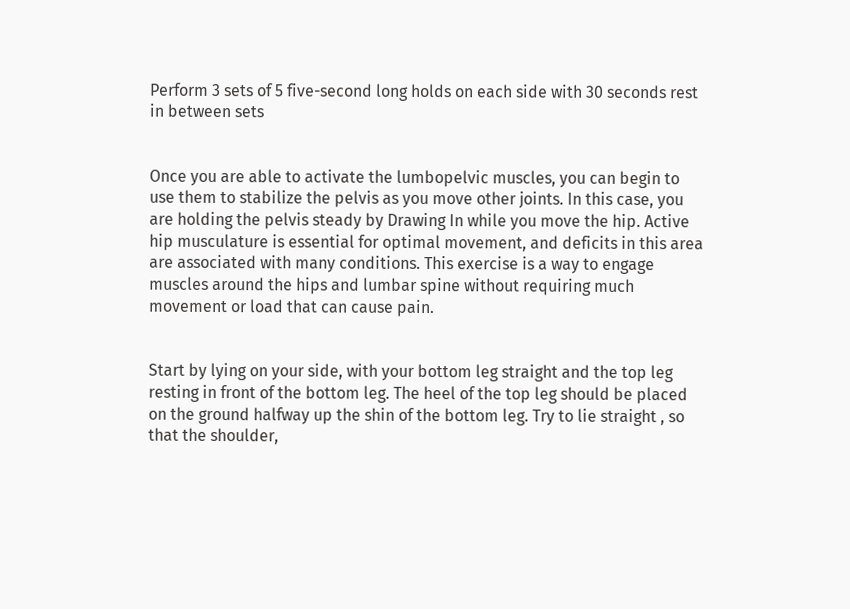Perform 3 sets of 5 five-second long holds on each side with 30 seconds rest in between sets


Once you are able to activate the lumbopelvic muscles, you can begin to use them to stabilize the pelvis as you move other joints. In this case, you are holding the pelvis steady by Drawing In while you move the hip. Active hip musculature is essential for optimal movement, and deficits in this area are associated with many conditions. This exercise is a way to engage muscles around the hips and lumbar spine without requiring much movement or load that can cause pain.


Start by lying on your side, with your bottom leg straight and the top leg resting in front of the bottom leg. The heel of the top leg should be placed on the ground halfway up the shin of the bottom leg. Try to lie straight , so that the shoulder,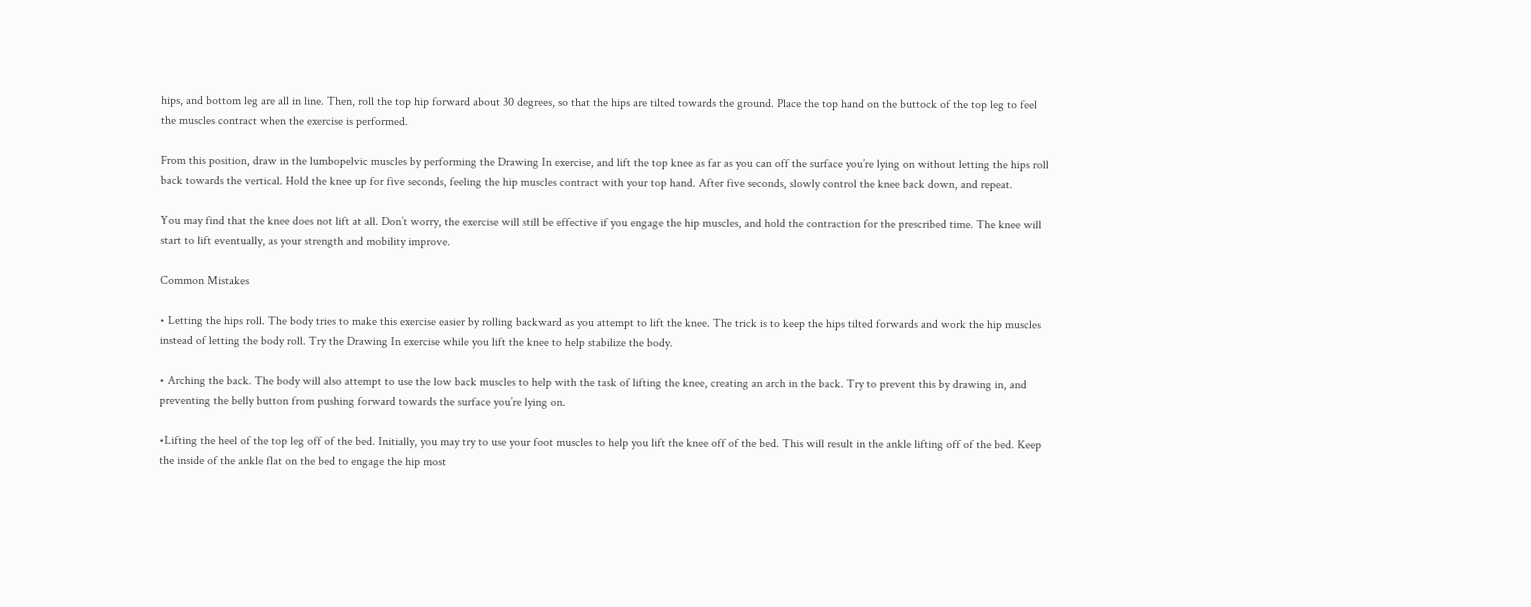hips, and bottom leg are all in line. Then, roll the top hip forward about 30 degrees, so that the hips are tilted towards the ground. Place the top hand on the buttock of the top leg to feel the muscles contract when the exercise is performed.

From this position, draw in the lumbopelvic muscles by performing the Drawing In exercise, and lift the top knee as far as you can off the surface you’re lying on without letting the hips roll back towards the vertical. Hold the knee up for five seconds, feeling the hip muscles contract with your top hand. After five seconds, slowly control the knee back down, and repeat.

You may find that the knee does not lift at all. Don’t worry, the exercise will still be effective if you engage the hip muscles, and hold the contraction for the prescribed time. The knee will start to lift eventually, as your strength and mobility improve.

Common Mistakes

• Letting the hips roll. The body tries to make this exercise easier by rolling backward as you attempt to lift the knee. The trick is to keep the hips tilted forwards and work the hip muscles instead of letting the body roll. Try the Drawing In exercise while you lift the knee to help stabilize the body.

• Arching the back. The body will also attempt to use the low back muscles to help with the task of lifting the knee, creating an arch in the back. Try to prevent this by drawing in, and preventing the belly button from pushing forward towards the surface you’re lying on.

•Lifting the heel of the top leg off of the bed. Initially, you may try to use your foot muscles to help you lift the knee off of the bed. This will result in the ankle lifting off of the bed. Keep the inside of the ankle flat on the bed to engage the hip most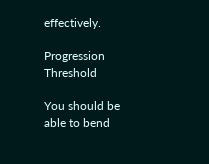effectively.

Progression Threshold

You should be able to bend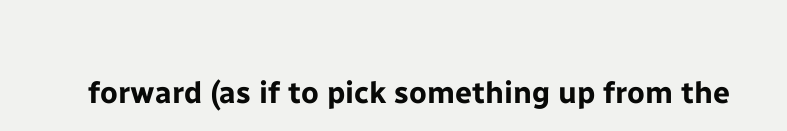forward (as if to pick something up from the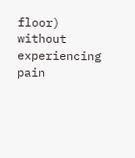floor) without experiencing pain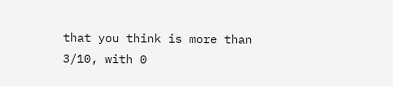that you think is more than 3/10, with 0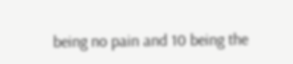being no pain and 10 being the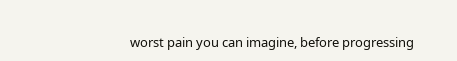worst pain you can imagine, before progressing